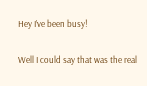Hey I’ve been busy!

Well I could say that was the real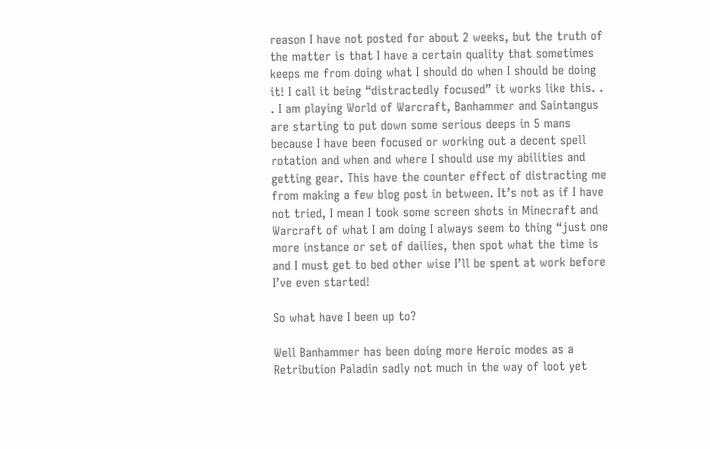reason I have not posted for about 2 weeks, but the truth of the matter is that I have a certain quality that sometimes keeps me from doing what I should do when I should be doing it! I call it being “distractedly focused” it works like this. . . I am playing World of Warcraft, Banhammer and Saintangus are starting to put down some serious deeps in 5 mans because I have been focused or working out a decent spell rotation and when and where I should use my abilities and getting gear. This have the counter effect of distracting me from making a few blog post in between. It’s not as if I have not tried, I mean I took some screen shots in Minecraft and Warcraft of what I am doing I always seem to thing “just one more instance or set of dailies, then spot what the time is and I must get to bed other wise I’ll be spent at work before I’ve even started!

So what have I been up to?

Well Banhammer has been doing more Heroic modes as a Retribution Paladin sadly not much in the way of loot yet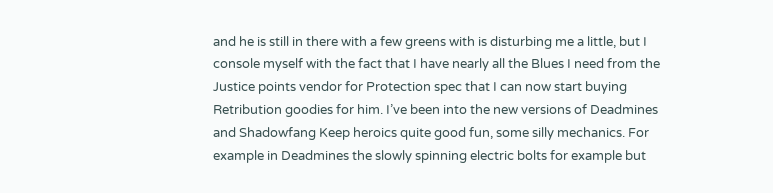and he is still in there with a few greens with is disturbing me a little, but I console myself with the fact that I have nearly all the Blues I need from the Justice points vendor for Protection spec that I can now start buying Retribution goodies for him. I’ve been into the new versions of Deadmines and Shadowfang Keep heroics quite good fun, some silly mechanics. For example in Deadmines the slowly spinning electric bolts for example but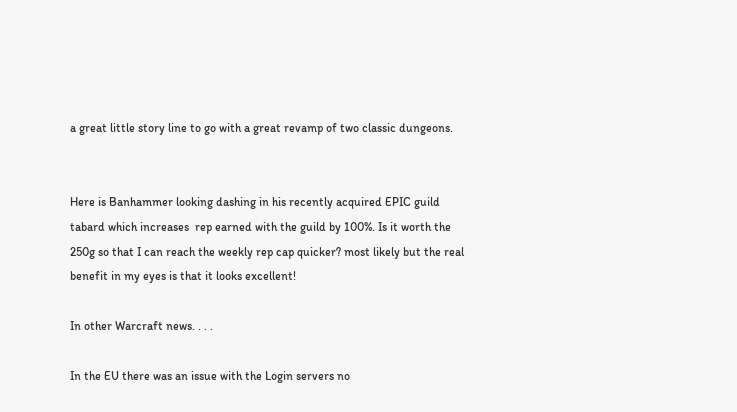a great little story line to go with a great revamp of two classic dungeons.


Here is Banhammer looking dashing in his recently acquired EPIC guild tabard which increases  rep earned with the guild by 100%. Is it worth the 250g so that I can reach the weekly rep cap quicker? most likely but the real benefit in my eyes is that it looks excellent!

In other Warcraft news. . . .

In the EU there was an issue with the Login servers no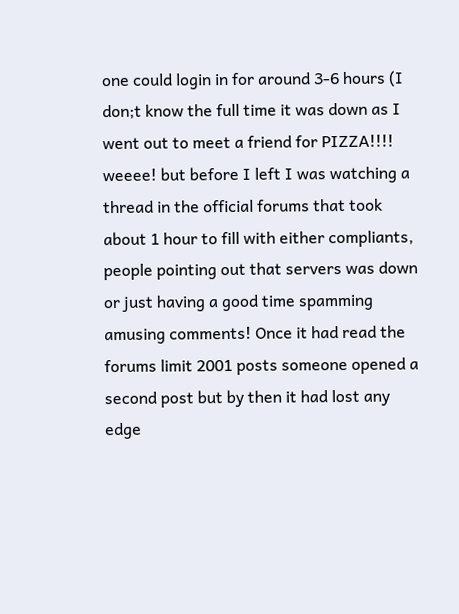one could login in for around 3-6 hours (I don;t know the full time it was down as I went out to meet a friend for PIZZA!!!! weeee! but before I left I was watching a thread in the official forums that took about 1 hour to fill with either compliants, people pointing out that servers was down or just having a good time spamming amusing comments! Once it had read the forums limit 2001 posts someone opened a second post but by then it had lost any edge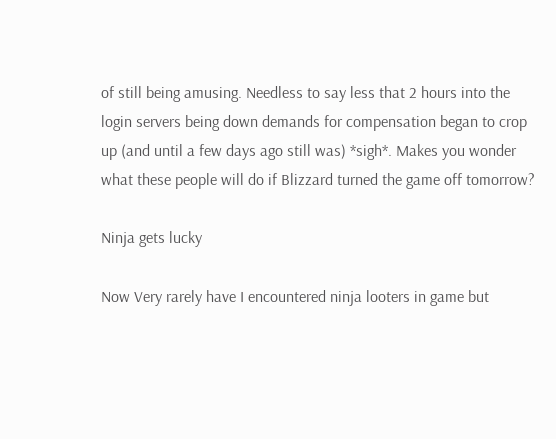of still being amusing. Needless to say less that 2 hours into the login servers being down demands for compensation began to crop up (and until a few days ago still was) *sigh*. Makes you wonder what these people will do if Blizzard turned the game off tomorrow?

Ninja gets lucky

Now Very rarely have I encountered ninja looters in game but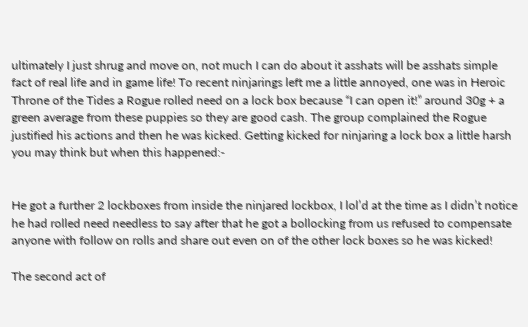ultimately I just shrug and move on, not much I can do about it asshats will be asshats simple fact of real life and in game life! To recent ninjarings left me a little annoyed, one was in Heroic Throne of the Tides a Rogue rolled need on a lock box because “I can open it!” around 30g + a green average from these puppies so they are good cash. The group complained the Rogue justified his actions and then he was kicked. Getting kicked for ninjaring a lock box a little harsh you may think but when this happened:-


He got a further 2 lockboxes from inside the ninjared lockbox, I lol’d at the time as I didn’t notice he had rolled need needless to say after that he got a bollocking from us refused to compensate anyone with follow on rolls and share out even on of the other lock boxes so he was kicked!

The second act of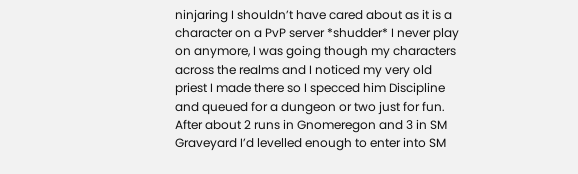ninjaring I shouldn’t have cared about as it is a character on a PvP server *shudder* I never play on anymore, I was going though my characters across the realms and I noticed my very old priest I made there so I specced him Discipline and queued for a dungeon or two just for fun. After about 2 runs in Gnomeregon and 3 in SM Graveyard I’d levelled enough to enter into SM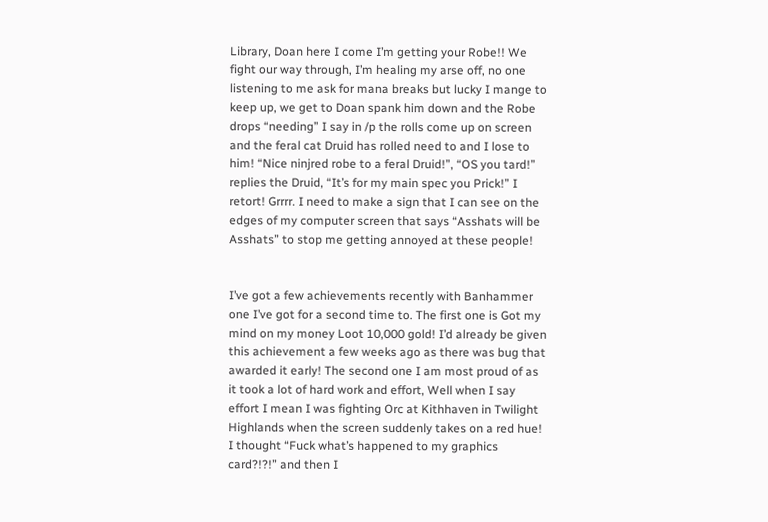Library, Doan here I come I’m getting your Robe!! We fight our way through, I’m healing my arse off, no one listening to me ask for mana breaks but lucky I mange to keep up, we get to Doan spank him down and the Robe drops “needing” I say in /p the rolls come up on screen and the feral cat Druid has rolled need to and I lose to him! “Nice ninjred robe to a feral Druid!”, “OS you tard!” replies the Druid, “It’s for my main spec you Prick!” I retort! Grrrr. I need to make a sign that I can see on the edges of my computer screen that says “Asshats will be Asshats” to stop me getting annoyed at these people!


I’ve got a few achievements recently with Banhammer one I’ve got for a second time to. The first one is Got my mind on my money Loot 10,000 gold! I’d already be given this achievement a few weeks ago as there was bug that awarded it early! The second one I am most proud of as it took a lot of hard work and effort, Well when I say effort I mean I was fighting Orc at Kithhaven in Twilight Highlands when the screen suddenly takes on a red hue! I thought “Fuck what’s happened to my graphics card?!?!” and then I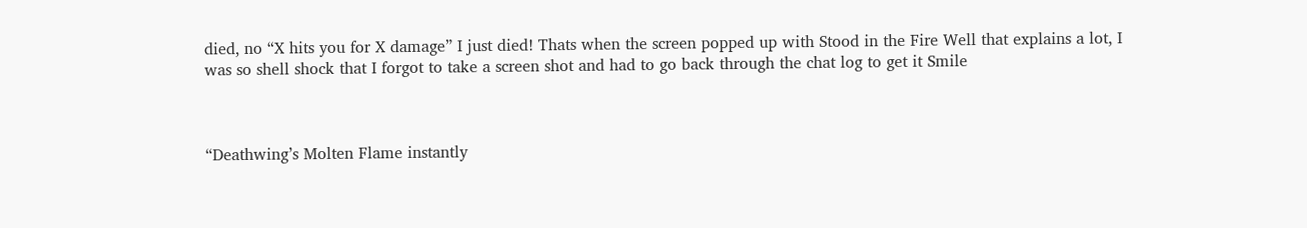died, no “X hits you for X damage” I just died! Thats when the screen popped up with Stood in the Fire Well that explains a lot, I was so shell shock that I forgot to take a screen shot and had to go back through the chat log to get it Smile



“Deathwing’s Molten Flame instantly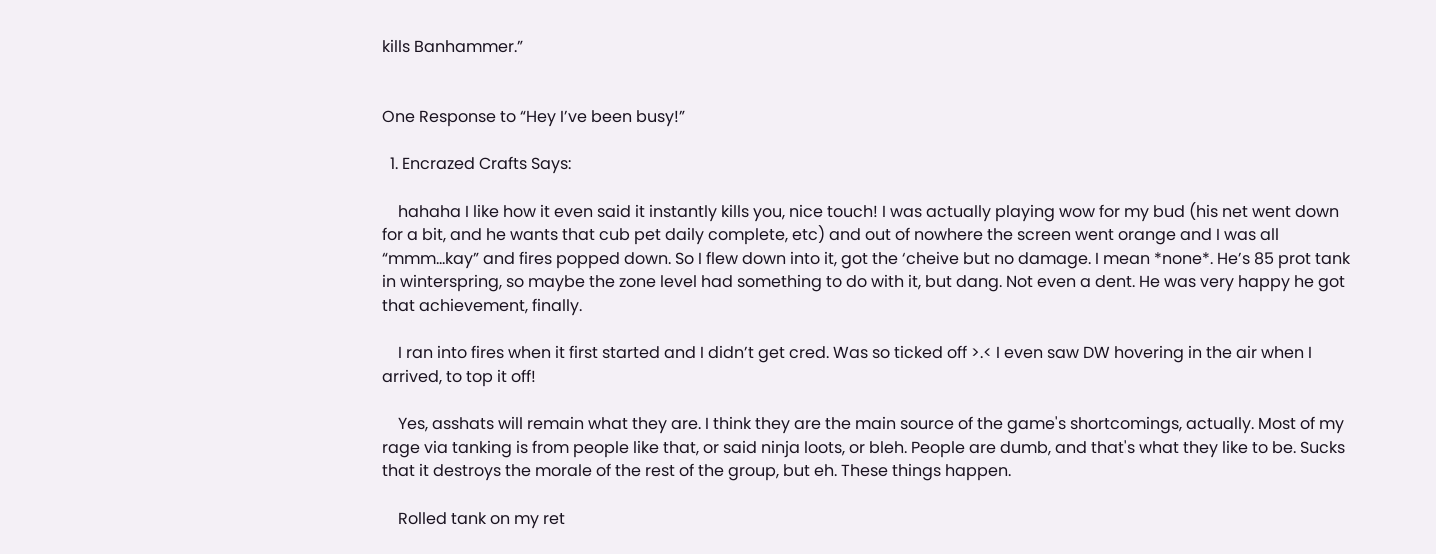kills Banhammer.”


One Response to “Hey I’ve been busy!”

  1. Encrazed Crafts Says:

    hahaha I like how it even said it instantly kills you, nice touch! I was actually playing wow for my bud (his net went down for a bit, and he wants that cub pet daily complete, etc) and out of nowhere the screen went orange and I was all “mmm…kay” and fires popped down. So I flew down into it, got the ‘cheive but no damage. I mean *none*. He’s 85 prot tank in winterspring, so maybe the zone level had something to do with it, but dang. Not even a dent. He was very happy he got that achievement, finally.

    I ran into fires when it first started and I didn’t get cred. Was so ticked off >.< I even saw DW hovering in the air when I arrived, to top it off!

    Yes, asshats will remain what they are. I think they are the main source of the game's shortcomings, actually. Most of my rage via tanking is from people like that, or said ninja loots, or bleh. People are dumb, and that's what they like to be. Sucks that it destroys the morale of the rest of the group, but eh. These things happen.

    Rolled tank on my ret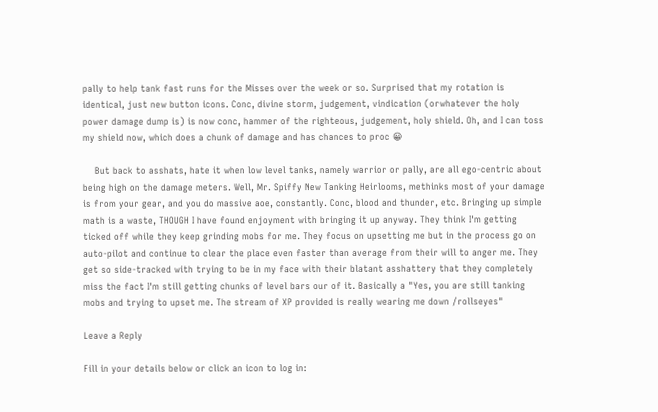pally to help tank fast runs for the Misses over the week or so. Surprised that my rotation is identical, just new button icons. Conc, divine storm, judgement, vindication (orwhatever the holy power damage dump is) is now conc, hammer of the righteous, judgement, holy shield. Oh, and I can toss my shield now, which does a chunk of damage and has chances to proc 😀

    But back to asshats, hate it when low level tanks, namely warrior or pally, are all ego-centric about being high on the damage meters. Well, Mr. Spiffy New Tanking Heirlooms, methinks most of your damage is from your gear, and you do massive aoe, constantly. Conc, blood and thunder, etc. Bringing up simple math is a waste, THOUGH I have found enjoyment with bringing it up anyway. They think I'm getting ticked off while they keep grinding mobs for me. They focus on upsetting me but in the process go on auto-pilot and continue to clear the place even faster than average from their will to anger me. They get so side-tracked with trying to be in my face with their blatant asshattery that they completely miss the fact I'm still getting chunks of level bars our of it. Basically a "Yes, you are still tanking mobs and trying to upset me. The stream of XP provided is really wearing me down /rollseyes"

Leave a Reply

Fill in your details below or click an icon to log in: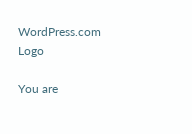WordPress.com Logo

You are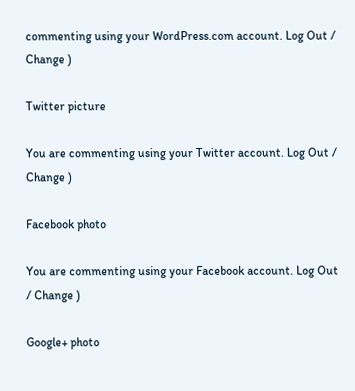commenting using your WordPress.com account. Log Out / Change )

Twitter picture

You are commenting using your Twitter account. Log Out / Change )

Facebook photo

You are commenting using your Facebook account. Log Out / Change )

Google+ photo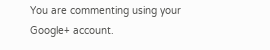You are commenting using your Google+ account.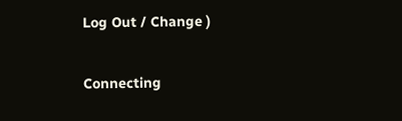Log Out / Change )

Connecting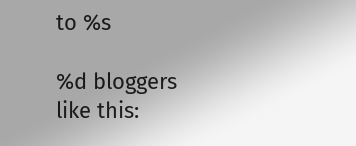to %s

%d bloggers like this: